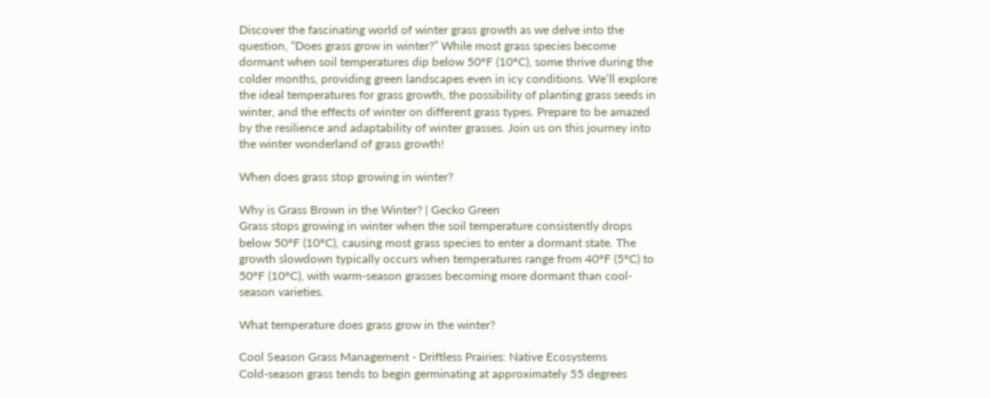Discover the fascinating world of winter grass growth as we delve into the question, “Does grass grow in winter?” While most grass species become dormant when soil temperatures dip below 50ºF (10ºC), some thrive during the colder months, providing green landscapes even in icy conditions. We’ll explore the ideal temperatures for grass growth, the possibility of planting grass seeds in winter, and the effects of winter on different grass types. Prepare to be amazed by the resilience and adaptability of winter grasses. Join us on this journey into the winter wonderland of grass growth!

When does grass stop growing in winter?

Why is Grass Brown in the Winter? | Gecko Green
Grass stops growing in winter when the soil temperature consistently drops below 50ºF (10ºC), causing most grass species to enter a dormant state. The growth slowdown typically occurs when temperatures range from 40ºF (5ºC) to 50ºF (10ºC), with warm-season grasses becoming more dormant than cool-season varieties.

What temperature does grass grow in the winter?

Cool Season Grass Management - Driftless Prairies: Native Ecosystems
Cold-season grass tends to begin germinating at approximately 55 degrees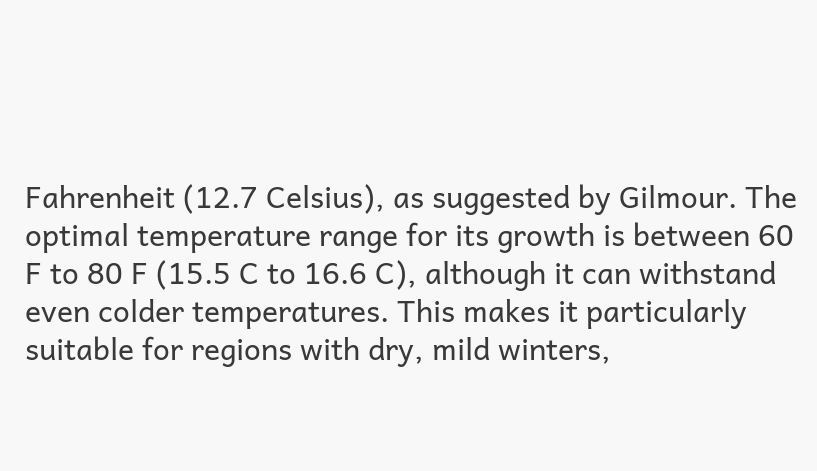Fahrenheit (12.7 Celsius), as suggested by Gilmour. The optimal temperature range for its growth is between 60 F to 80 F (15.5 C to 16.6 C), although it can withstand even colder temperatures. This makes it particularly suitable for regions with dry, mild winters,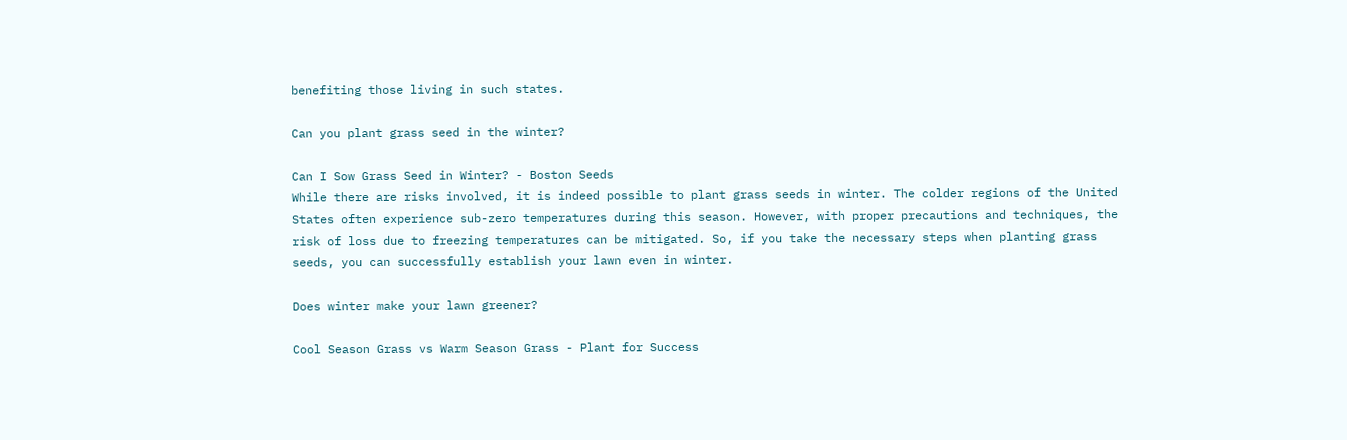benefiting those living in such states.

Can you plant grass seed in the winter?

Can I Sow Grass Seed in Winter? - Boston Seeds
While there are risks involved, it is indeed possible to plant grass seeds in winter. The colder regions of the United States often experience sub-zero temperatures during this season. However, with proper precautions and techniques, the risk of loss due to freezing temperatures can be mitigated. So, if you take the necessary steps when planting grass seeds, you can successfully establish your lawn even in winter.

Does winter make your lawn greener?

Cool Season Grass vs Warm Season Grass - Plant for Success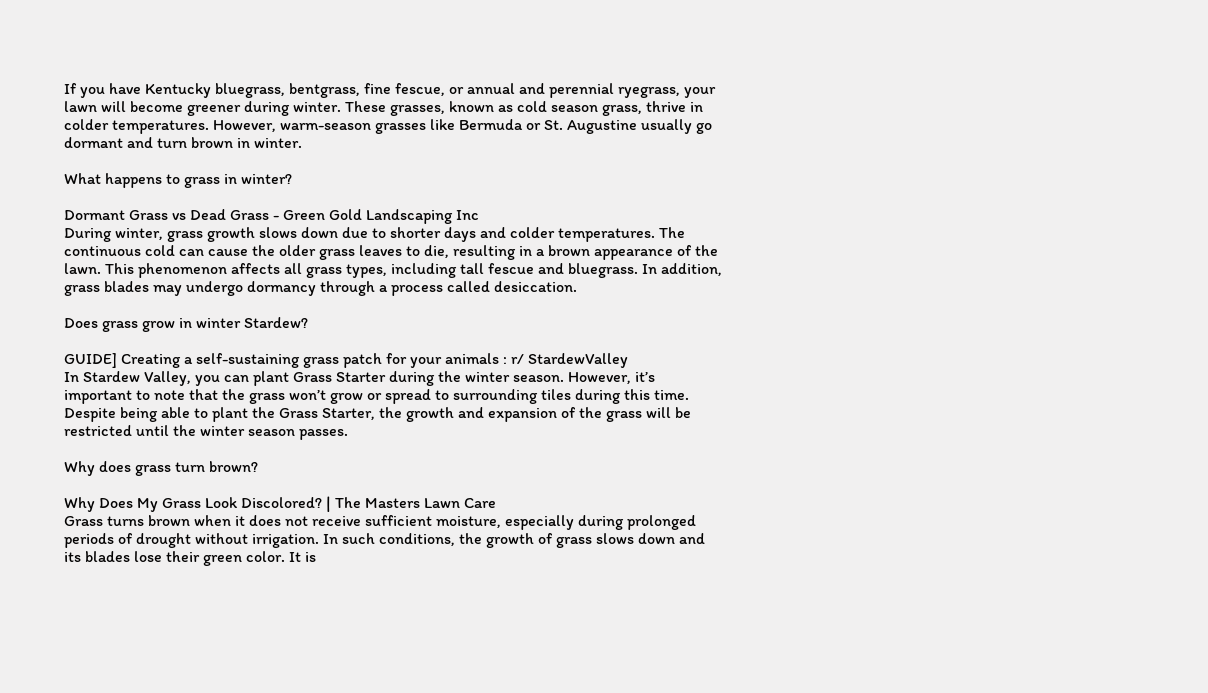If you have Kentucky bluegrass, bentgrass, fine fescue, or annual and perennial ryegrass, your lawn will become greener during winter. These grasses, known as cold season grass, thrive in colder temperatures. However, warm-season grasses like Bermuda or St. Augustine usually go dormant and turn brown in winter.

What happens to grass in winter?

Dormant Grass vs Dead Grass - Green Gold Landscaping Inc
During winter, grass growth slows down due to shorter days and colder temperatures. The continuous cold can cause the older grass leaves to die, resulting in a brown appearance of the lawn. This phenomenon affects all grass types, including tall fescue and bluegrass. In addition, grass blades may undergo dormancy through a process called desiccation.

Does grass grow in winter Stardew?

GUIDE] Creating a self-sustaining grass patch for your animals : r/ StardewValley
In Stardew Valley, you can plant Grass Starter during the winter season. However, it’s important to note that the grass won’t grow or spread to surrounding tiles during this time. Despite being able to plant the Grass Starter, the growth and expansion of the grass will be restricted until the winter season passes.

Why does grass turn brown?

Why Does My Grass Look Discolored? | The Masters Lawn Care
Grass turns brown when it does not receive sufficient moisture, especially during prolonged periods of drought without irrigation. In such conditions, the growth of grass slows down and its blades lose their green color. It is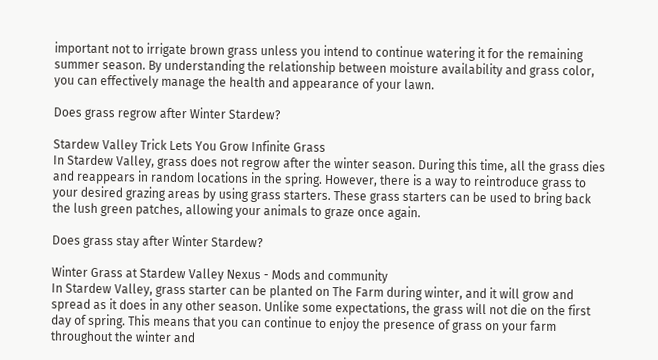important not to irrigate brown grass unless you intend to continue watering it for the remaining summer season. By understanding the relationship between moisture availability and grass color, you can effectively manage the health and appearance of your lawn.

Does grass regrow after Winter Stardew?

Stardew Valley Trick Lets You Grow Infinite Grass
In Stardew Valley, grass does not regrow after the winter season. During this time, all the grass dies and reappears in random locations in the spring. However, there is a way to reintroduce grass to your desired grazing areas by using grass starters. These grass starters can be used to bring back the lush green patches, allowing your animals to graze once again.

Does grass stay after Winter Stardew?

Winter Grass at Stardew Valley Nexus - Mods and community
In Stardew Valley, grass starter can be planted on The Farm during winter, and it will grow and spread as it does in any other season. Unlike some expectations, the grass will not die on the first day of spring. This means that you can continue to enjoy the presence of grass on your farm throughout the winter and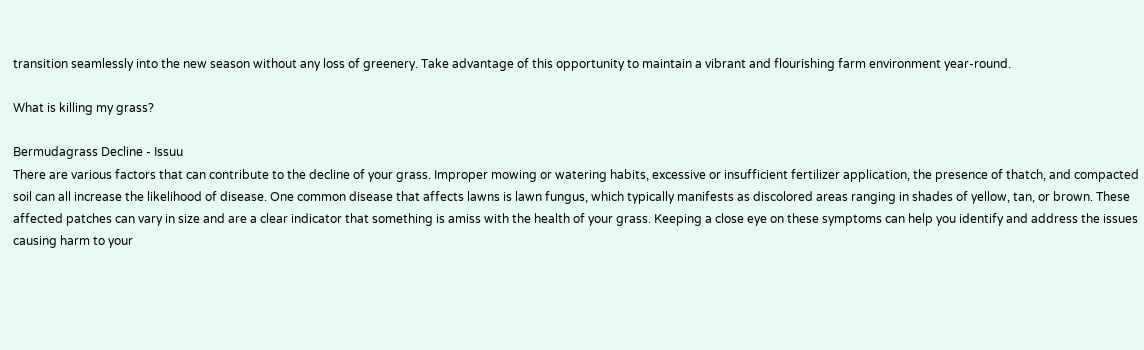transition seamlessly into the new season without any loss of greenery. Take advantage of this opportunity to maintain a vibrant and flourishing farm environment year-round.

What is killing my grass?

Bermudagrass Decline - Issuu
There are various factors that can contribute to the decline of your grass. Improper mowing or watering habits, excessive or insufficient fertilizer application, the presence of thatch, and compacted soil can all increase the likelihood of disease. One common disease that affects lawns is lawn fungus, which typically manifests as discolored areas ranging in shades of yellow, tan, or brown. These affected patches can vary in size and are a clear indicator that something is amiss with the health of your grass. Keeping a close eye on these symptoms can help you identify and address the issues causing harm to your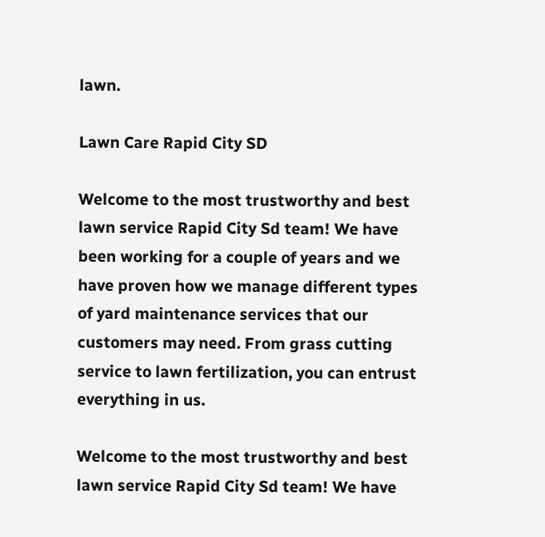lawn.

Lawn Care Rapid City SD

Welcome to the most trustworthy and best lawn service Rapid City Sd team! We have been working for a couple of years and we have proven how we manage different types of yard maintenance services that our customers may need. From grass cutting service to lawn fertilization, you can entrust everything in us.

Welcome to the most trustworthy and best lawn service Rapid City Sd team! We have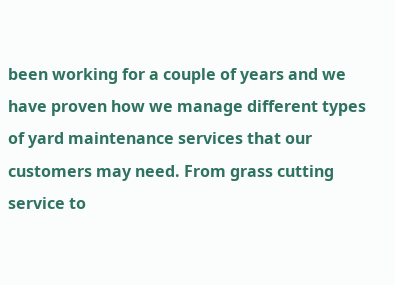been working for a couple of years and we have proven how we manage different types of yard maintenance services that our customers may need. From grass cutting service to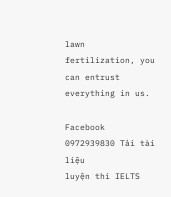lawn fertilization, you can entrust everything in us.

Facebook 0972939830 Tải tài liệu
luyện thi IELTS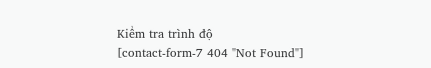Kiểm tra trình độ
[contact-form-7 404 "Not Found"]